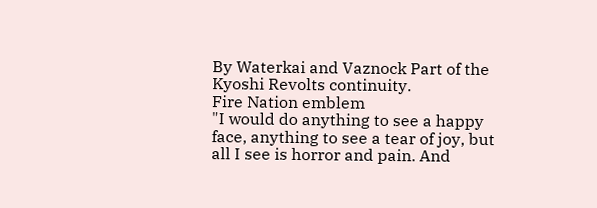By Waterkai and Vaznock Part of the Kyoshi Revolts continuity.
Fire Nation emblem
"I would do anything to see a happy face, anything to see a tear of joy, but all I see is horror and pain. And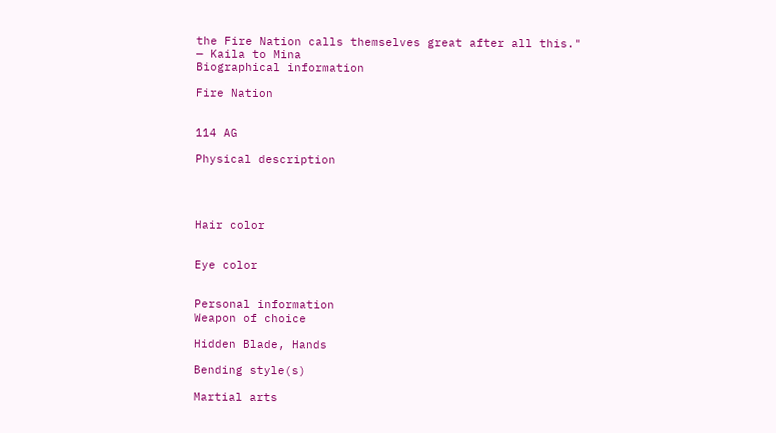the Fire Nation calls themselves great after all this."
— Kaila to Mina
Biographical information

Fire Nation


114 AG

Physical description




Hair color


Eye color


Personal information
Weapon of choice

Hidden Blade, Hands

Bending style(s)

Martial arts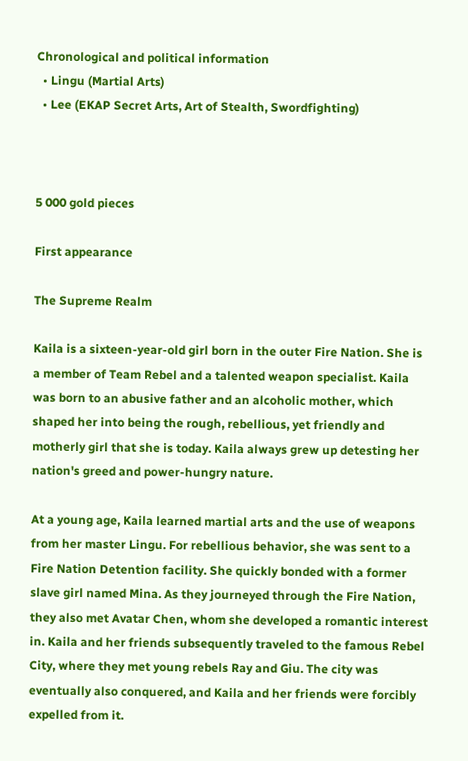Chronological and political information
  • Lingu (Martial Arts)
  • Lee (EKAP Secret Arts, Art of Stealth, Swordfighting)



5 000 gold pieces

First appearance

The Supreme Realm

Kaila is a sixteen-year-old girl born in the outer Fire Nation. She is a member of Team Rebel and a talented weapon specialist. Kaila was born to an abusive father and an alcoholic mother, which shaped her into being the rough, rebellious, yet friendly and motherly girl that she is today. Kaila always grew up detesting her nation's greed and power-hungry nature.

At a young age, Kaila learned martial arts and the use of weapons from her master Lingu. For rebellious behavior, she was sent to a Fire Nation Detention facility. She quickly bonded with a former slave girl named Mina. As they journeyed through the Fire Nation, they also met Avatar Chen, whom she developed a romantic interest in. Kaila and her friends subsequently traveled to the famous Rebel City, where they met young rebels Ray and Giu. The city was eventually also conquered, and Kaila and her friends were forcibly expelled from it.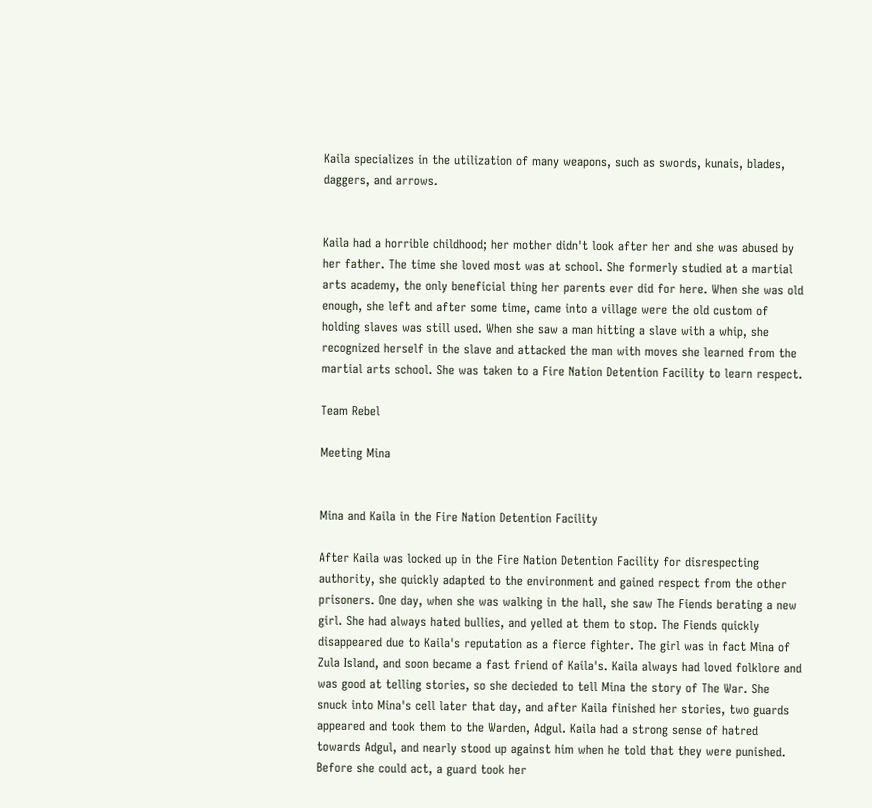Kaila specializes in the utilization of many weapons, such as swords, kunais, blades, daggers, and arrows.


Kaila had a horrible childhood; her mother didn't look after her and she was abused by her father. The time she loved most was at school. She formerly studied at a martial arts academy, the only beneficial thing her parents ever did for here. When she was old enough, she left and after some time, came into a village were the old custom of holding slaves was still used. When she saw a man hitting a slave with a whip, she recognized herself in the slave and attacked the man with moves she learned from the martial arts school. She was taken to a Fire Nation Detention Facility to learn respect.

Team Rebel

Meeting Mina


Mina and Kaila in the Fire Nation Detention Facility

After Kaila was locked up in the Fire Nation Detention Facility for disrespecting authority, she quickly adapted to the environment and gained respect from the other prisoners. One day, when she was walking in the hall, she saw The Fiends berating a new girl. She had always hated bullies, and yelled at them to stop. The Fiends quickly disappeared due to Kaila's reputation as a fierce fighter. The girl was in fact Mina of Zula Island, and soon became a fast friend of Kaila's. Kaila always had loved folklore and was good at telling stories, so she decieded to tell Mina the story of The War. She snuck into Mina's cell later that day, and after Kaila finished her stories, two guards appeared and took them to the Warden, Adgul. Kaila had a strong sense of hatred towards Adgul, and nearly stood up against him when he told that they were punished. Before she could act, a guard took her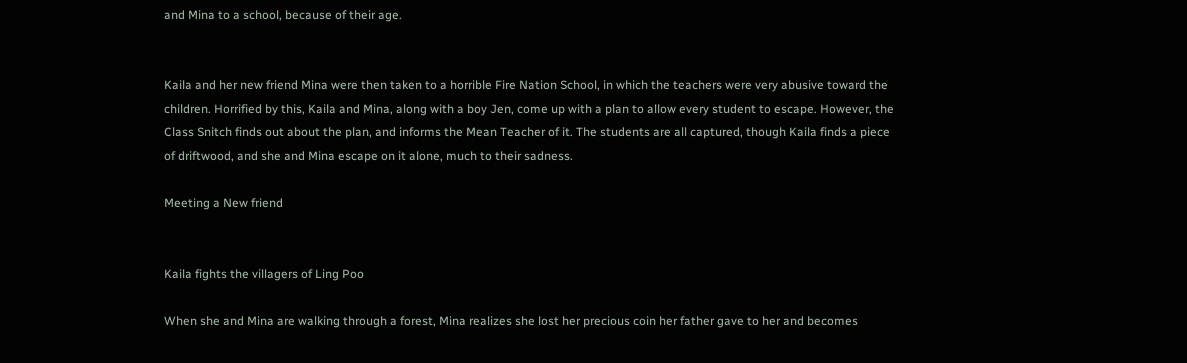and Mina to a school, because of their age.


Kaila and her new friend Mina were then taken to a horrible Fire Nation School, in which the teachers were very abusive toward the children. Horrified by this, Kaila and Mina, along with a boy Jen, come up with a plan to allow every student to escape. However, the Class Snitch finds out about the plan, and informs the Mean Teacher of it. The students are all captured, though Kaila finds a piece of driftwood, and she and Mina escape on it alone, much to their sadness.

Meeting a New friend


Kaila fights the villagers of Ling Poo

When she and Mina are walking through a forest, Mina realizes she lost her precious coin her father gave to her and becomes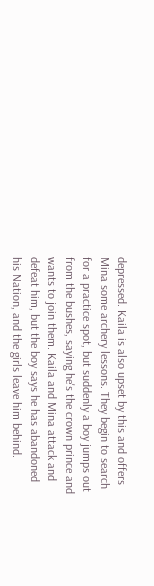depressed. Kaila is also upset by this and offers Mina some archery lessons. They begin to search for a practice spot, but suddenly a boy jumps out from the bushes, saying he's the crown prince and wants to join them. Kaila and Mina attack and defeat him, but the boy says he has abandoned his Nation, and the girls leave him behind.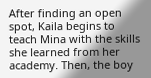After finding an open spot, Kaila begins to teach Mina with the skills she learned from her academy. Then, the boy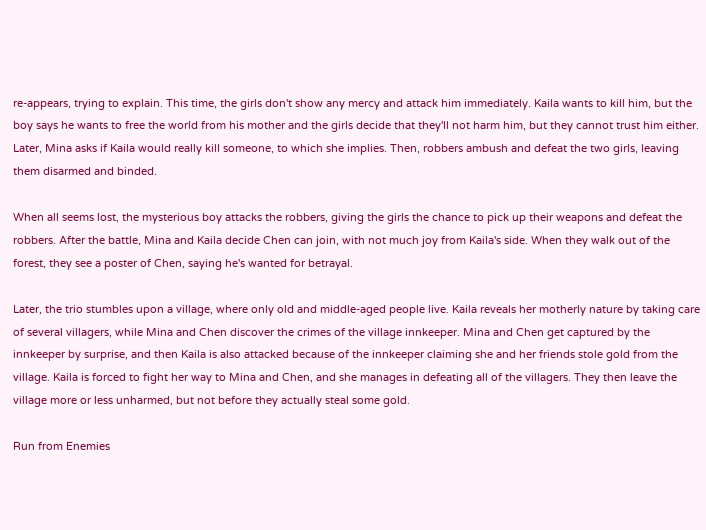re-appears, trying to explain. This time, the girls don't show any mercy and attack him immediately. Kaila wants to kill him, but the boy says he wants to free the world from his mother and the girls decide that they'll not harm him, but they cannot trust him either. Later, Mina asks if Kaila would really kill someone, to which she implies. Then, robbers ambush and defeat the two girls, leaving them disarmed and binded.

When all seems lost, the mysterious boy attacks the robbers, giving the girls the chance to pick up their weapons and defeat the robbers. After the battle, Mina and Kaila decide Chen can join, with not much joy from Kaila's side. When they walk out of the forest, they see a poster of Chen, saying he's wanted for betrayal.

Later, the trio stumbles upon a village, where only old and middle-aged people live. Kaila reveals her motherly nature by taking care of several villagers, while Mina and Chen discover the crimes of the village innkeeper. Mina and Chen get captured by the innkeeper by surprise, and then Kaila is also attacked because of the innkeeper claiming she and her friends stole gold from the village. Kaila is forced to fight her way to Mina and Chen, and she manages in defeating all of the villagers. They then leave the village more or less unharmed, but not before they actually steal some gold.

Run from Enemies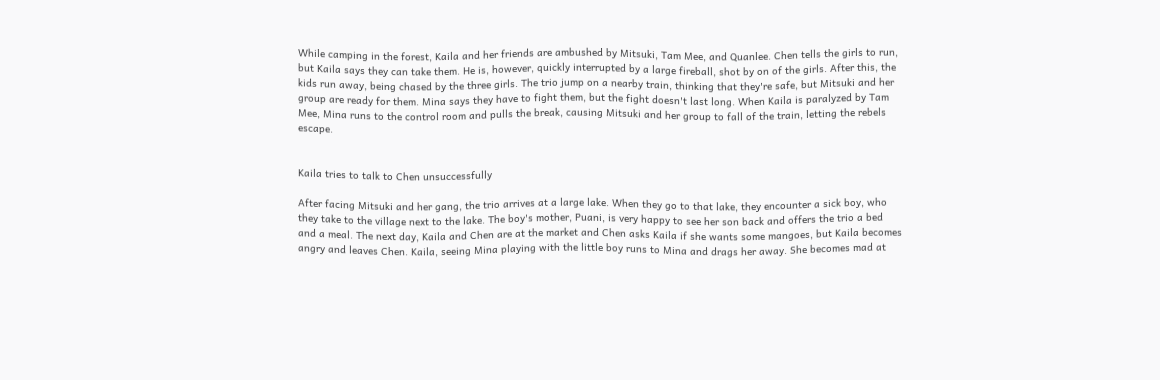While camping in the forest, Kaila and her friends are ambushed by Mitsuki, Tam Mee, and Quanlee. Chen tells the girls to run, but Kaila says they can take them. He is, however, quickly interrupted by a large fireball, shot by on of the girls. After this, the kids run away, being chased by the three girls. The trio jump on a nearby train, thinking that they're safe, but Mitsuki and her group are ready for them. Mina says they have to fight them, but the fight doesn't last long. When Kaila is paralyzed by Tam Mee, Mina runs to the control room and pulls the break, causing Mitsuki and her group to fall of the train, letting the rebels escape.


Kaila tries to talk to Chen unsuccessfully

After facing Mitsuki and her gang, the trio arrives at a large lake. When they go to that lake, they encounter a sick boy, who they take to the village next to the lake. The boy's mother, Puani, is very happy to see her son back and offers the trio a bed and a meal. The next day, Kaila and Chen are at the market and Chen asks Kaila if she wants some mangoes, but Kaila becomes angry and leaves Chen. Kaila, seeing Mina playing with the little boy runs to Mina and drags her away. She becomes mad at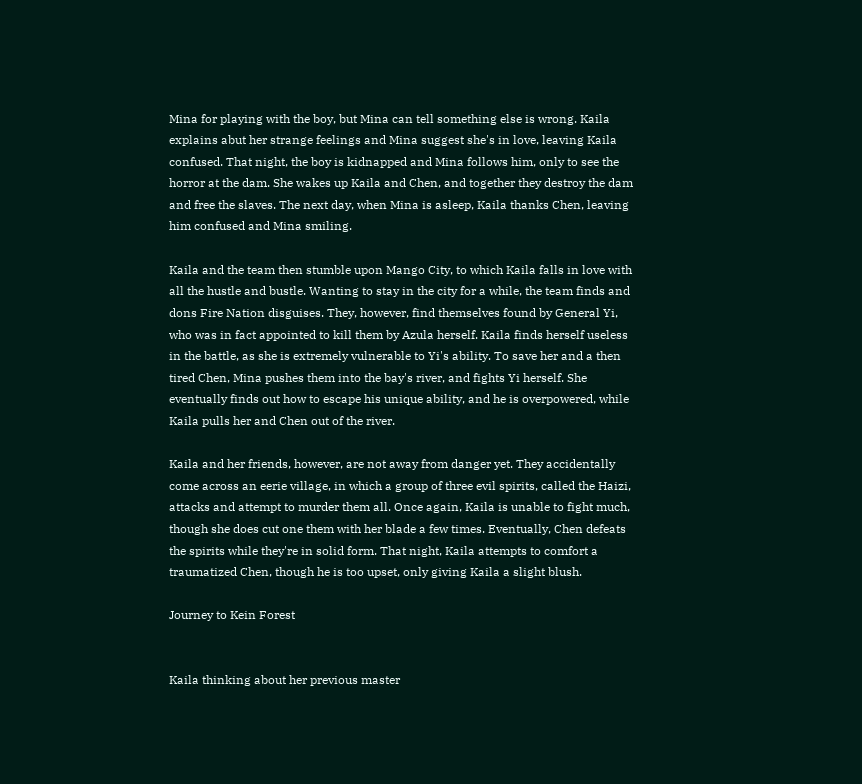Mina for playing with the boy, but Mina can tell something else is wrong. Kaila explains abut her strange feelings and Mina suggest she's in love, leaving Kaila confused. That night, the boy is kidnapped and Mina follows him, only to see the horror at the dam. She wakes up Kaila and Chen, and together they destroy the dam and free the slaves. The next day, when Mina is asleep, Kaila thanks Chen, leaving him confused and Mina smiling.

Kaila and the team then stumble upon Mango City, to which Kaila falls in love with all the hustle and bustle. Wanting to stay in the city for a while, the team finds and dons Fire Nation disguises. They, however, find themselves found by General Yi, who was in fact appointed to kill them by Azula herself. Kaila finds herself useless in the battle, as she is extremely vulnerable to Yi's ability. To save her and a then tired Chen, Mina pushes them into the bay's river, and fights Yi herself. She eventually finds out how to escape his unique ability, and he is overpowered, while Kaila pulls her and Chen out of the river.

Kaila and her friends, however, are not away from danger yet. They accidentally come across an eerie village, in which a group of three evil spirits, called the Haizi, attacks and attempt to murder them all. Once again, Kaila is unable to fight much, though she does cut one them with her blade a few times. Eventually, Chen defeats the spirits while they're in solid form. That night, Kaila attempts to comfort a traumatized Chen, though he is too upset, only giving Kaila a slight blush.

Journey to Kein Forest


Kaila thinking about her previous master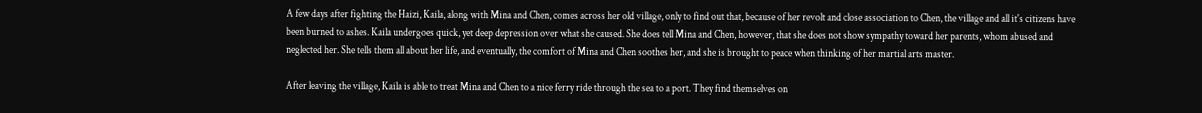A few days after fighting the Haizi, Kaila, along with Mina and Chen, comes across her old village, only to find out that, because of her revolt and close association to Chen, the village and all it's citizens have been burned to ashes. Kaila undergoes quick, yet deep depression over what she caused. She does tell Mina and Chen, however, that she does not show sympathy toward her parents, whom abused and neglected her. She tells them all about her life, and eventually, the comfort of Mina and Chen soothes her, and she is brought to peace when thinking of her martial arts master.

After leaving the village, Kaila is able to treat Mina and Chen to a nice ferry ride through the sea to a port. They find themselves on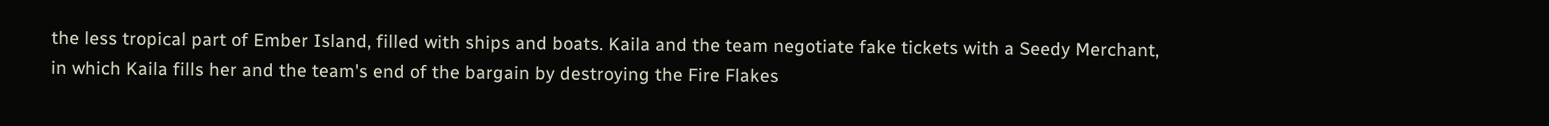the less tropical part of Ember Island, filled with ships and boats. Kaila and the team negotiate fake tickets with a Seedy Merchant, in which Kaila fills her and the team's end of the bargain by destroying the Fire Flakes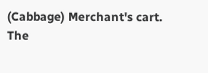(Cabbage) Merchant's cart. The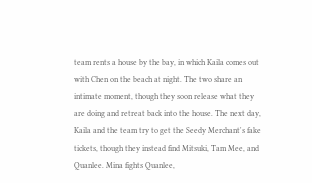team rents a house by the bay, in which Kaila comes out with Chen on the beach at night. The two share an intimate moment, though they soon release what they are doing and retreat back into the house. The next day, Kaila and the team try to get the Seedy Merchant's fake tickets, though they instead find Mitsuki, Tam Mee, and Quanlee. Mina fights Quanlee,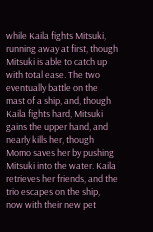while Kaila fights Mitsuki, running away at first, though Mitsuki is able to catch up with total ease. The two eventually battle on the mast of a ship, and, though Kaila fights hard, Mitsuki gains the upper hand, and nearly kills her, though Momo saves her by pushing Mitsuki into the water. Kaila retrieves her friends, and the trio escapes on the ship, now with their new pet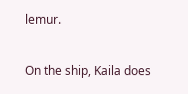lemur.

On the ship, Kaila does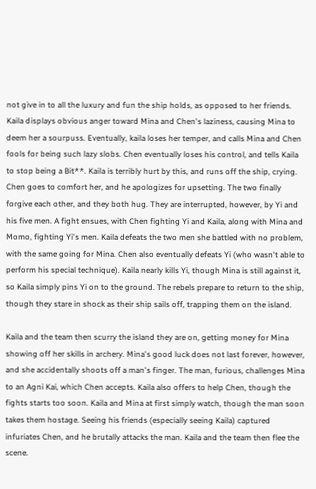not give in to all the luxury and fun the ship holds, as opposed to her friends. Kaila displays obvious anger toward Mina and Chen's laziness, causing Mina to deem her a sourpuss. Eventually, kaila loses her temper, and calls Mina and Chen fools for being such lazy slobs. Chen eventually loses his control, and tells Kaila to stop being a Bit**. Kaila is terribly hurt by this, and runs off the ship, crying. Chen goes to comfort her, and he apologizes for upsetting. The two finally forgive each other, and they both hug. They are interrupted, however, by Yi and his five men. A fight ensues, with Chen fighting Yi and Kaila, along with Mina and Momo, fighting Yi's men. Kaila defeats the two men she battled with no problem, with the same going for Mina. Chen also eventually defeats Yi (who wasn't able to perform his special technique). Kaila nearly kills Yi, though Mina is still against it, so Kaila simply pins Yi on to the ground. The rebels prepare to return to the ship, though they stare in shock as their ship sails off, trapping them on the island.

Kaila and the team then scurry the island they are on, getting money for Mina showing off her skills in archery. Mina's good luck does not last forever, however, and she accidentally shoots off a man's finger. The man, furious, challenges Mina to an Agni Kai, which Chen accepts. Kaila also offers to help Chen, though the fights starts too soon. Kaila and Mina at first simply watch, though the man soon takes them hostage. Seeing his friends (especially seeing Kaila) captured infuriates Chen, and he brutally attacks the man. Kaila and the team then flee the scene.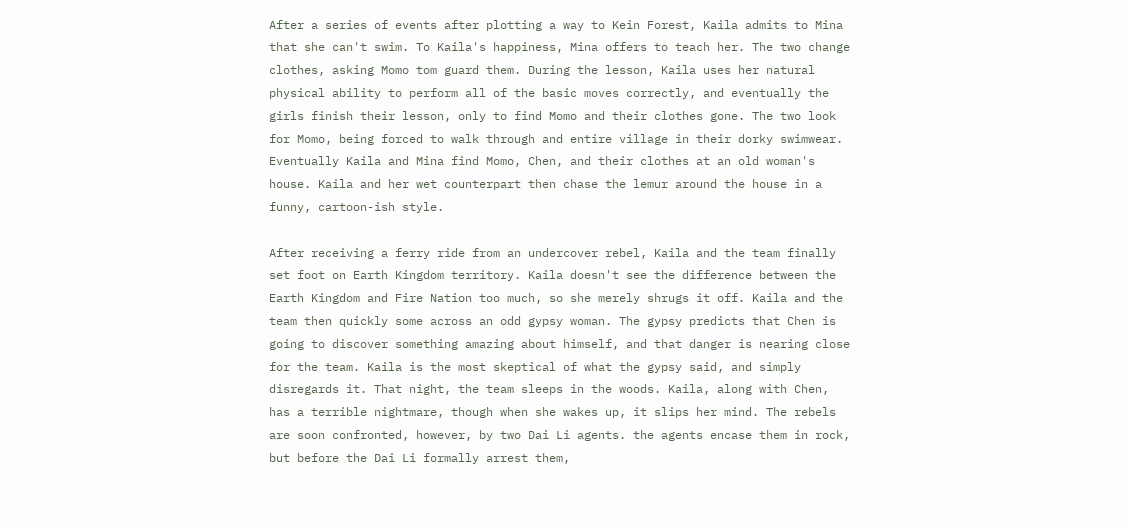After a series of events after plotting a way to Kein Forest, Kaila admits to Mina that she can't swim. To Kaila's happiness, Mina offers to teach her. The two change clothes, asking Momo tom guard them. During the lesson, Kaila uses her natural physical ability to perform all of the basic moves correctly, and eventually the girls finish their lesson, only to find Momo and their clothes gone. The two look for Momo, being forced to walk through and entire village in their dorky swimwear. Eventually Kaila and Mina find Momo, Chen, and their clothes at an old woman's house. Kaila and her wet counterpart then chase the lemur around the house in a funny, cartoon-ish style.

After receiving a ferry ride from an undercover rebel, Kaila and the team finally set foot on Earth Kingdom territory. Kaila doesn't see the difference between the Earth Kingdom and Fire Nation too much, so she merely shrugs it off. Kaila and the team then quickly some across an odd gypsy woman. The gypsy predicts that Chen is going to discover something amazing about himself, and that danger is nearing close for the team. Kaila is the most skeptical of what the gypsy said, and simply disregards it. That night, the team sleeps in the woods. Kaila, along with Chen, has a terrible nightmare, though when she wakes up, it slips her mind. The rebels are soon confronted, however, by two Dai Li agents. the agents encase them in rock, but before the Dai Li formally arrest them,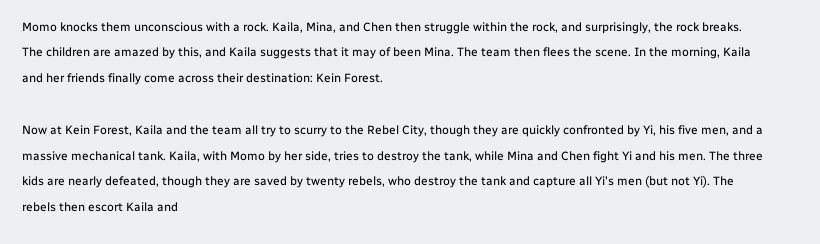Momo knocks them unconscious with a rock. Kaila, Mina, and Chen then struggle within the rock, and surprisingly, the rock breaks. The children are amazed by this, and Kaila suggests that it may of been Mina. The team then flees the scene. In the morning, Kaila and her friends finally come across their destination: Kein Forest.

Now at Kein Forest, Kaila and the team all try to scurry to the Rebel City, though they are quickly confronted by Yi, his five men, and a massive mechanical tank. Kaila, with Momo by her side, tries to destroy the tank, while Mina and Chen fight Yi and his men. The three kids are nearly defeated, though they are saved by twenty rebels, who destroy the tank and capture all Yi's men (but not Yi). The rebels then escort Kaila and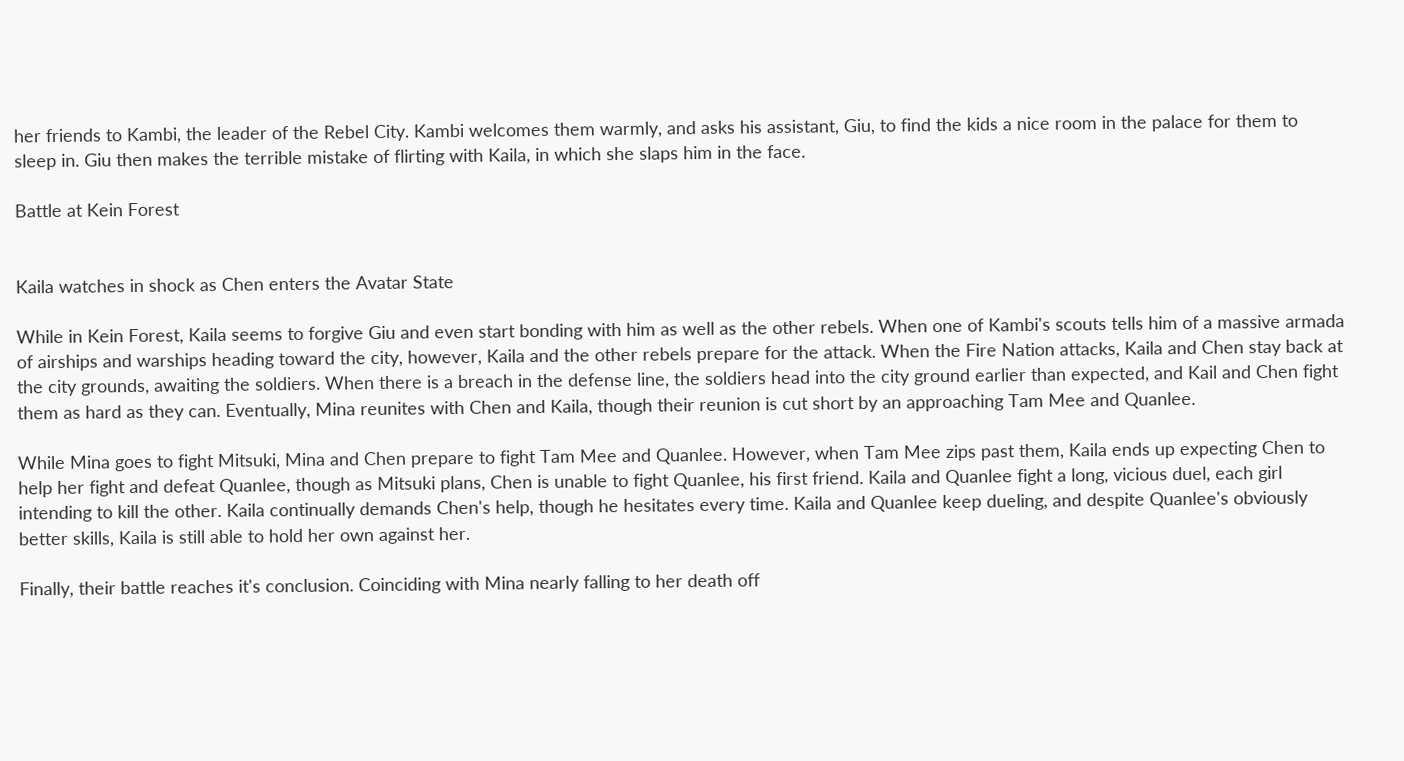her friends to Kambi, the leader of the Rebel City. Kambi welcomes them warmly, and asks his assistant, Giu, to find the kids a nice room in the palace for them to sleep in. Giu then makes the terrible mistake of flirting with Kaila, in which she slaps him in the face.

Battle at Kein Forest


Kaila watches in shock as Chen enters the Avatar State

While in Kein Forest, Kaila seems to forgive Giu and even start bonding with him as well as the other rebels. When one of Kambi's scouts tells him of a massive armada of airships and warships heading toward the city, however, Kaila and the other rebels prepare for the attack. When the Fire Nation attacks, Kaila and Chen stay back at the city grounds, awaiting the soldiers. When there is a breach in the defense line, the soldiers head into the city ground earlier than expected, and Kail and Chen fight them as hard as they can. Eventually, Mina reunites with Chen and Kaila, though their reunion is cut short by an approaching Tam Mee and Quanlee.

While Mina goes to fight Mitsuki, Mina and Chen prepare to fight Tam Mee and Quanlee. However, when Tam Mee zips past them, Kaila ends up expecting Chen to help her fight and defeat Quanlee, though as Mitsuki plans, Chen is unable to fight Quanlee, his first friend. Kaila and Quanlee fight a long, vicious duel, each girl intending to kill the other. Kaila continually demands Chen's help, though he hesitates every time. Kaila and Quanlee keep dueling, and despite Quanlee's obviously better skills, Kaila is still able to hold her own against her.

Finally, their battle reaches it's conclusion. Coinciding with Mina nearly falling to her death off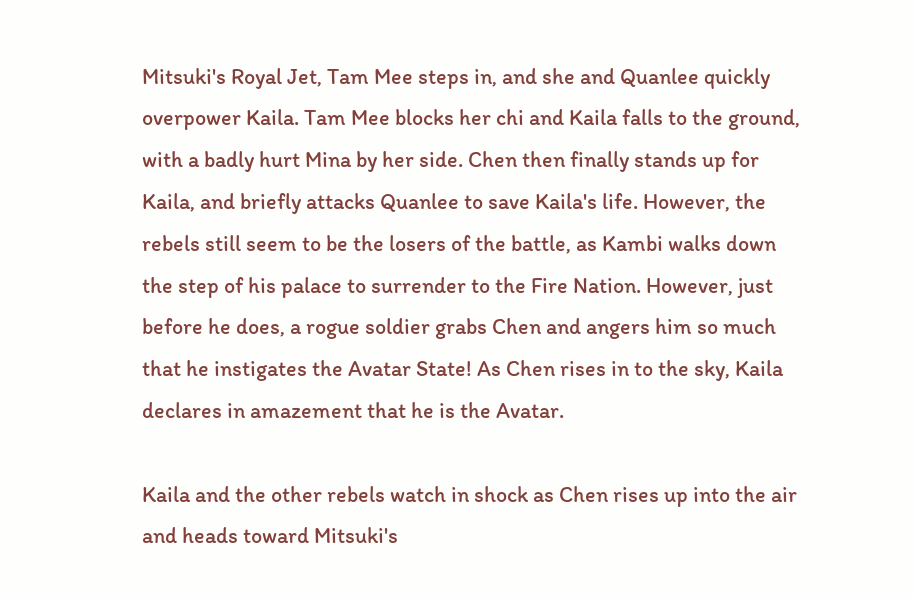Mitsuki's Royal Jet, Tam Mee steps in, and she and Quanlee quickly overpower Kaila. Tam Mee blocks her chi and Kaila falls to the ground, with a badly hurt Mina by her side. Chen then finally stands up for Kaila, and briefly attacks Quanlee to save Kaila's life. However, the rebels still seem to be the losers of the battle, as Kambi walks down the step of his palace to surrender to the Fire Nation. However, just before he does, a rogue soldier grabs Chen and angers him so much that he instigates the Avatar State! As Chen rises in to the sky, Kaila declares in amazement that he is the Avatar.

Kaila and the other rebels watch in shock as Chen rises up into the air and heads toward Mitsuki's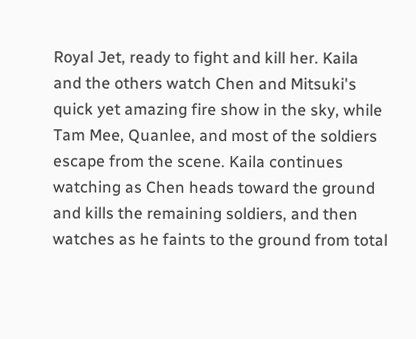Royal Jet, ready to fight and kill her. Kaila and the others watch Chen and Mitsuki's quick yet amazing fire show in the sky, while Tam Mee, Quanlee, and most of the soldiers escape from the scene. Kaila continues watching as Chen heads toward the ground and kills the remaining soldiers, and then watches as he faints to the ground from total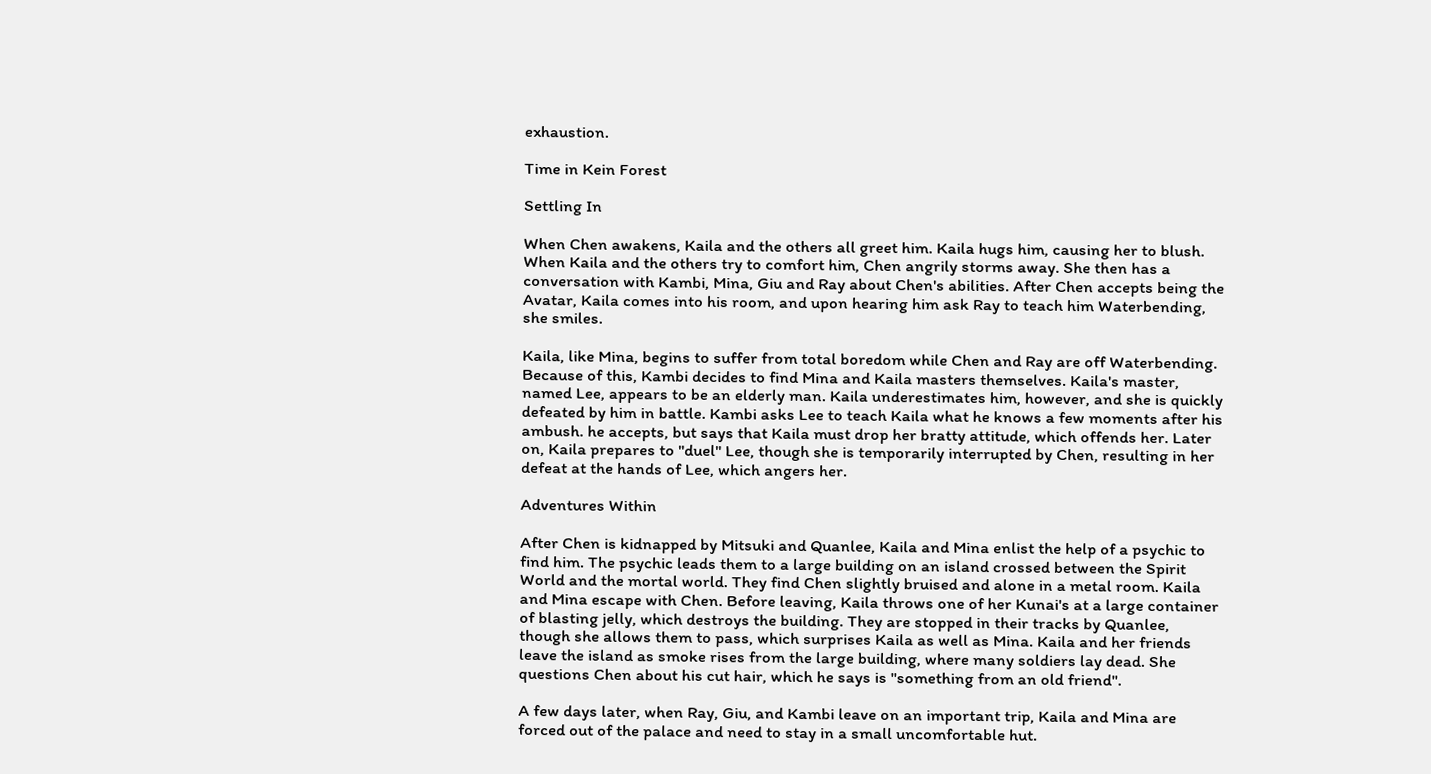exhaustion.

Time in Kein Forest

Settling In

When Chen awakens, Kaila and the others all greet him. Kaila hugs him, causing her to blush. When Kaila and the others try to comfort him, Chen angrily storms away. She then has a conversation with Kambi, Mina, Giu and Ray about Chen's abilities. After Chen accepts being the Avatar, Kaila comes into his room, and upon hearing him ask Ray to teach him Waterbending, she smiles.

Kaila, like Mina, begins to suffer from total boredom while Chen and Ray are off Waterbending. Because of this, Kambi decides to find Mina and Kaila masters themselves. Kaila's master, named Lee, appears to be an elderly man. Kaila underestimates him, however, and she is quickly defeated by him in battle. Kambi asks Lee to teach Kaila what he knows a few moments after his ambush. he accepts, but says that Kaila must drop her bratty attitude, which offends her. Later on, Kaila prepares to "duel" Lee, though she is temporarily interrupted by Chen, resulting in her defeat at the hands of Lee, which angers her.

Adventures Within

After Chen is kidnapped by Mitsuki and Quanlee, Kaila and Mina enlist the help of a psychic to find him. The psychic leads them to a large building on an island crossed between the Spirit World and the mortal world. They find Chen slightly bruised and alone in a metal room. Kaila and Mina escape with Chen. Before leaving, Kaila throws one of her Kunai's at a large container of blasting jelly, which destroys the building. They are stopped in their tracks by Quanlee, though she allows them to pass, which surprises Kaila as well as Mina. Kaila and her friends leave the island as smoke rises from the large building, where many soldiers lay dead. She questions Chen about his cut hair, which he says is "something from an old friend".

A few days later, when Ray, Giu, and Kambi leave on an important trip, Kaila and Mina are forced out of the palace and need to stay in a small uncomfortable hut.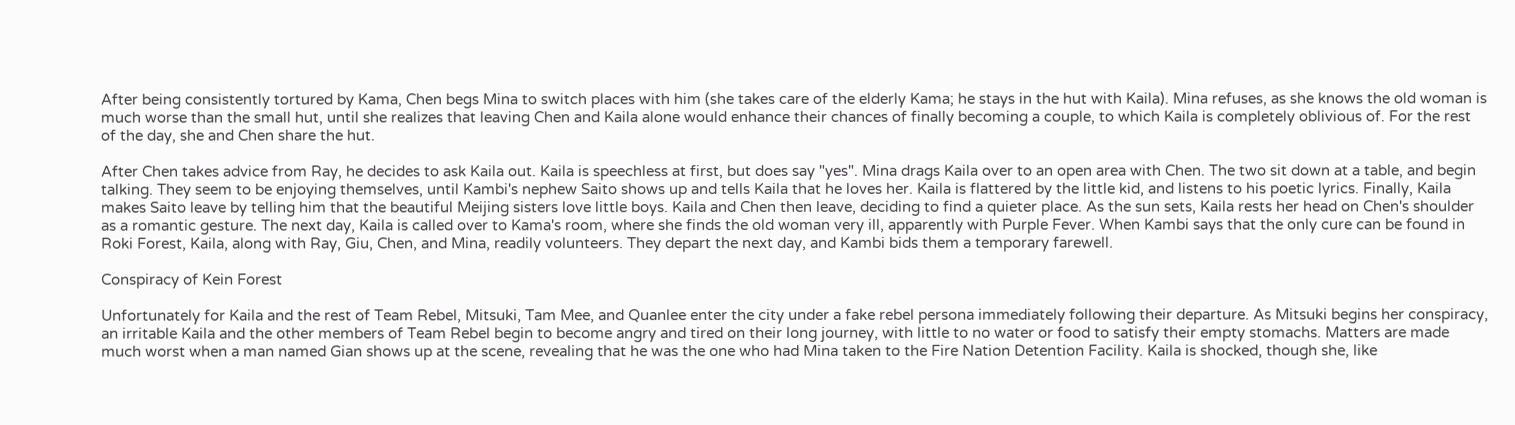After being consistently tortured by Kama, Chen begs Mina to switch places with him (she takes care of the elderly Kama; he stays in the hut with Kaila). Mina refuses, as she knows the old woman is much worse than the small hut, until she realizes that leaving Chen and Kaila alone would enhance their chances of finally becoming a couple, to which Kaila is completely oblivious of. For the rest of the day, she and Chen share the hut.

After Chen takes advice from Ray, he decides to ask Kaila out. Kaila is speechless at first, but does say "yes". Mina drags Kaila over to an open area with Chen. The two sit down at a table, and begin talking. They seem to be enjoying themselves, until Kambi's nephew Saito shows up and tells Kaila that he loves her. Kaila is flattered by the little kid, and listens to his poetic lyrics. Finally, Kaila makes Saito leave by telling him that the beautiful Meijing sisters love little boys. Kaila and Chen then leave, deciding to find a quieter place. As the sun sets, Kaila rests her head on Chen's shoulder as a romantic gesture. The next day, Kaila is called over to Kama's room, where she finds the old woman very ill, apparently with Purple Fever. When Kambi says that the only cure can be found in Roki Forest, Kaila, along with Ray, Giu, Chen, and Mina, readily volunteers. They depart the next day, and Kambi bids them a temporary farewell.

Conspiracy of Kein Forest

Unfortunately for Kaila and the rest of Team Rebel, Mitsuki, Tam Mee, and Quanlee enter the city under a fake rebel persona immediately following their departure. As Mitsuki begins her conspiracy, an irritable Kaila and the other members of Team Rebel begin to become angry and tired on their long journey, with little to no water or food to satisfy their empty stomachs. Matters are made much worst when a man named Gian shows up at the scene, revealing that he was the one who had Mina taken to the Fire Nation Detention Facility. Kaila is shocked, though she, like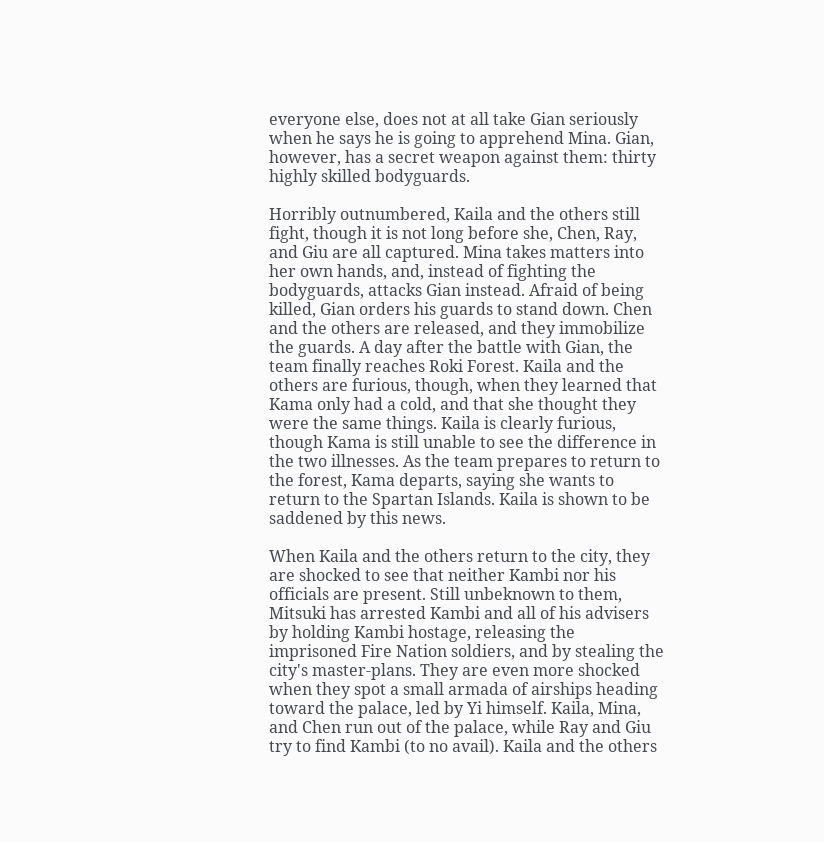everyone else, does not at all take Gian seriously when he says he is going to apprehend Mina. Gian, however, has a secret weapon against them: thirty highly skilled bodyguards.

Horribly outnumbered, Kaila and the others still fight, though it is not long before she, Chen, Ray, and Giu are all captured. Mina takes matters into her own hands, and, instead of fighting the bodyguards, attacks Gian instead. Afraid of being killed, Gian orders his guards to stand down. Chen and the others are released, and they immobilize the guards. A day after the battle with Gian, the team finally reaches Roki Forest. Kaila and the others are furious, though, when they learned that Kama only had a cold, and that she thought they were the same things. Kaila is clearly furious, though Kama is still unable to see the difference in the two illnesses. As the team prepares to return to the forest, Kama departs, saying she wants to return to the Spartan Islands. Kaila is shown to be saddened by this news.

When Kaila and the others return to the city, they are shocked to see that neither Kambi nor his officials are present. Still unbeknown to them, Mitsuki has arrested Kambi and all of his advisers by holding Kambi hostage, releasing the imprisoned Fire Nation soldiers, and by stealing the city's master-plans. They are even more shocked when they spot a small armada of airships heading toward the palace, led by Yi himself. Kaila, Mina, and Chen run out of the palace, while Ray and Giu try to find Kambi (to no avail). Kaila and the others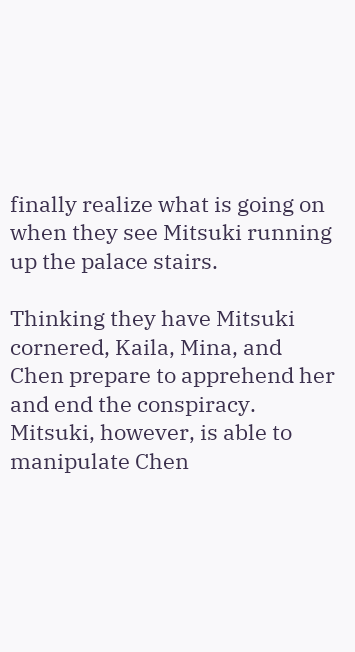finally realize what is going on when they see Mitsuki running up the palace stairs.

Thinking they have Mitsuki cornered, Kaila, Mina, and Chen prepare to apprehend her and end the conspiracy. Mitsuki, however, is able to manipulate Chen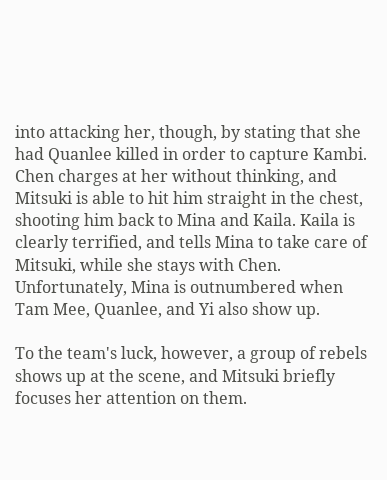into attacking her, though, by stating that she had Quanlee killed in order to capture Kambi. Chen charges at her without thinking, and Mitsuki is able to hit him straight in the chest, shooting him back to Mina and Kaila. Kaila is clearly terrified, and tells Mina to take care of Mitsuki, while she stays with Chen. Unfortunately, Mina is outnumbered when Tam Mee, Quanlee, and Yi also show up.

To the team's luck, however, a group of rebels shows up at the scene, and Mitsuki briefly focuses her attention on them.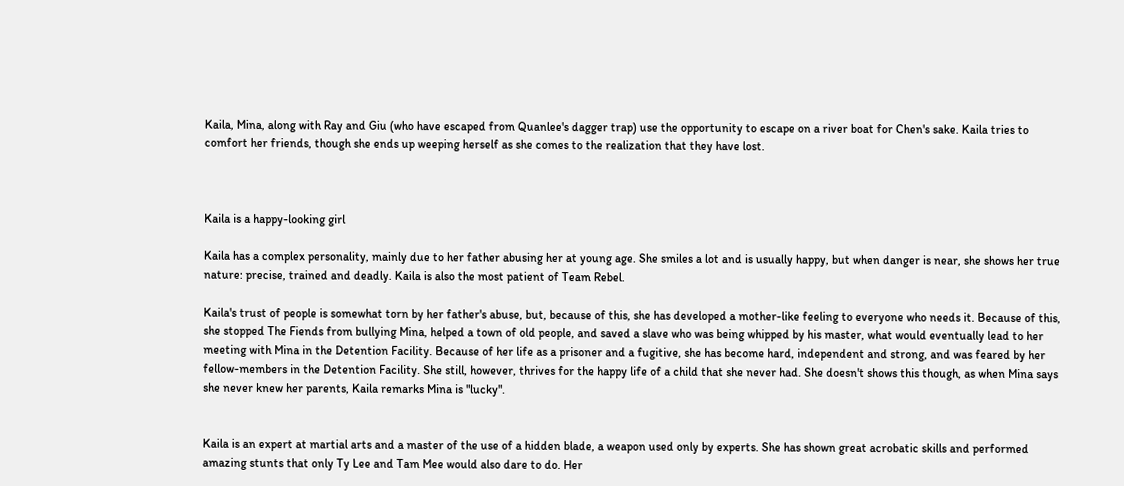Kaila, Mina, along with Ray and Giu (who have escaped from Quanlee's dagger trap) use the opportunity to escape on a river boat for Chen's sake. Kaila tries to comfort her friends, though she ends up weeping herself as she comes to the realization that they have lost.



Kaila is a happy-looking girl

Kaila has a complex personality, mainly due to her father abusing her at young age. She smiles a lot and is usually happy, but when danger is near, she shows her true nature: precise, trained and deadly. Kaila is also the most patient of Team Rebel.

Kaila's trust of people is somewhat torn by her father's abuse, but, because of this, she has developed a mother-like feeling to everyone who needs it. Because of this, she stopped The Fiends from bullying Mina, helped a town of old people, and saved a slave who was being whipped by his master, what would eventually lead to her meeting with Mina in the Detention Facility. Because of her life as a prisoner and a fugitive, she has become hard, independent and strong, and was feared by her fellow-members in the Detention Facility. She still, however, thrives for the happy life of a child that she never had. She doesn't shows this though, as when Mina says she never knew her parents, Kaila remarks Mina is "lucky".


Kaila is an expert at martial arts and a master of the use of a hidden blade, a weapon used only by experts. She has shown great acrobatic skills and performed amazing stunts that only Ty Lee and Tam Mee would also dare to do. Her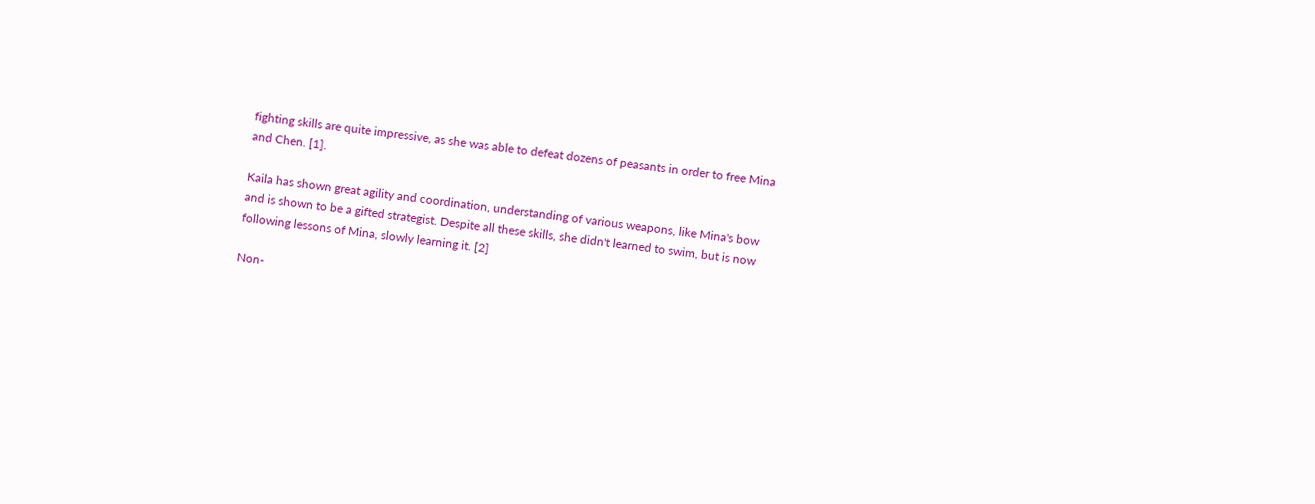fighting skills are quite impressive, as she was able to defeat dozens of peasants in order to free Mina and Chen. [1].

Kaila has shown great agility and coordination, understanding of various weapons, like Mina's bow and is shown to be a gifted strategist. Despite all these skills, she didn't learned to swim, but is now following lessons of Mina, slowly learning it. [2]

Non-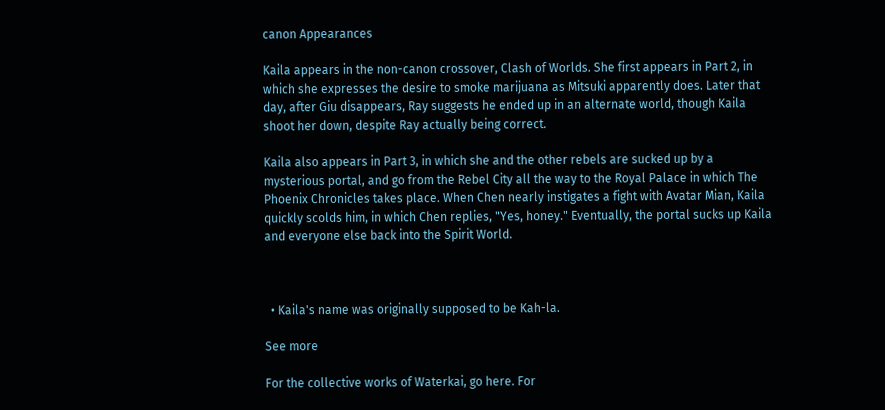canon Appearances

Kaila appears in the non-canon crossover, Clash of Worlds. She first appears in Part 2, in which she expresses the desire to smoke marijuana as Mitsuki apparently does. Later that day, after Giu disappears, Ray suggests he ended up in an alternate world, though Kaila shoot her down, despite Ray actually being correct.

Kaila also appears in Part 3, in which she and the other rebels are sucked up by a mysterious portal, and go from the Rebel City all the way to the Royal Palace in which The Phoenix Chronicles takes place. When Chen nearly instigates a fight with Avatar Mian, Kaila quickly scolds him, in which Chen replies, "Yes, honey." Eventually, the portal sucks up Kaila and everyone else back into the Spirit World.



  • Kaila's name was originally supposed to be Kah-la.

See more

For the collective works of Waterkai, go here. For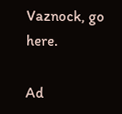Vaznock, go here.

Ad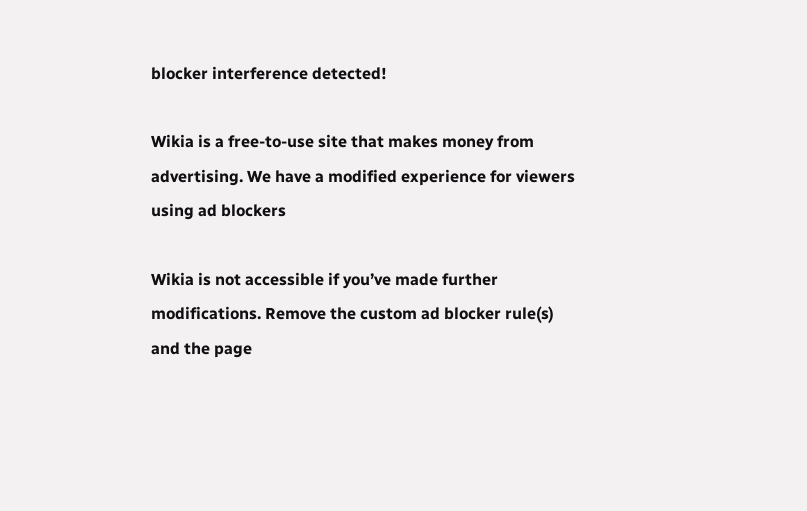blocker interference detected!

Wikia is a free-to-use site that makes money from advertising. We have a modified experience for viewers using ad blockers

Wikia is not accessible if you’ve made further modifications. Remove the custom ad blocker rule(s) and the page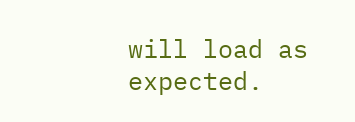will load as expected.